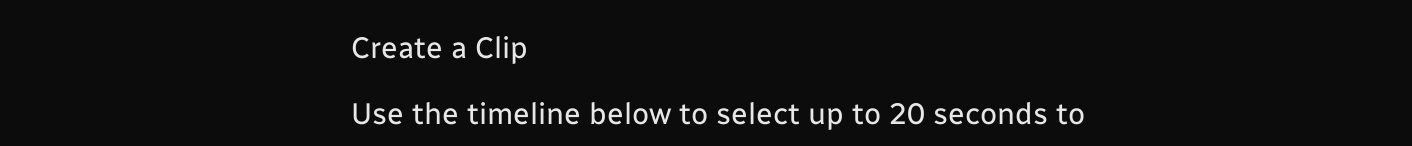Create a Clip

Use the timeline below to select up to 20 seconds to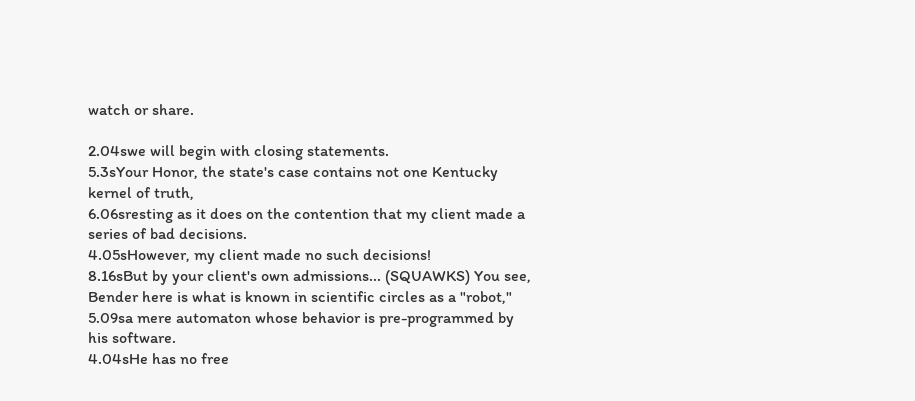watch or share.

2.04swe will begin with closing statements.
5.3sYour Honor, the state's case contains not one Kentucky kernel of truth,
6.06sresting as it does on the contention that my client made a series of bad decisions.
4.05sHowever, my client made no such decisions!
8.16sBut by your client's own admissions... (SQUAWKS) You see, Bender here is what is known in scientific circles as a "robot,"
5.09sa mere automaton whose behavior is pre-programmed by his software.
4.04sHe has no free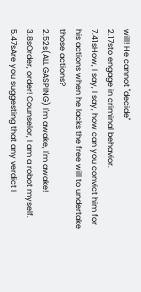will! He cannot "decide"
2.17sto engage in criminal behavior.
7.41sHow, I say, I say, how can you convict him for his actions when he lacks the free will to undertake those actions?
2.52s(ALL GASPING) I'm awake, I'm awake!
3.8sOrder, order! Counselor, I am a robot myself.
5.47sAre you suggesting that any verdict I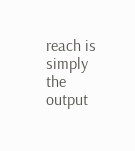reach is simply the output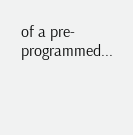of a pre-programmed...